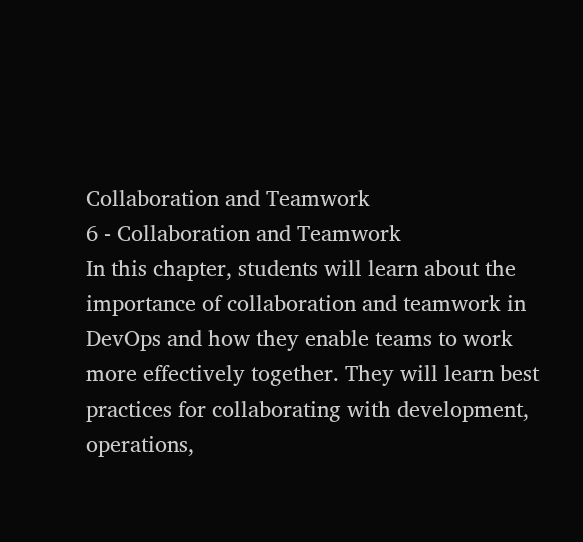Collaboration and Teamwork
6 - Collaboration and Teamwork
In this chapter, students will learn about the importance of collaboration and teamwork in DevOps and how they enable teams to work more effectively together. They will learn best practices for collaborating with development, operations,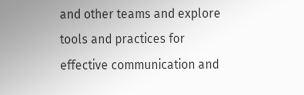and other teams and explore tools and practices for effective communication and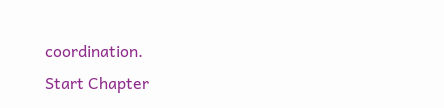coordination.
Start Chapter